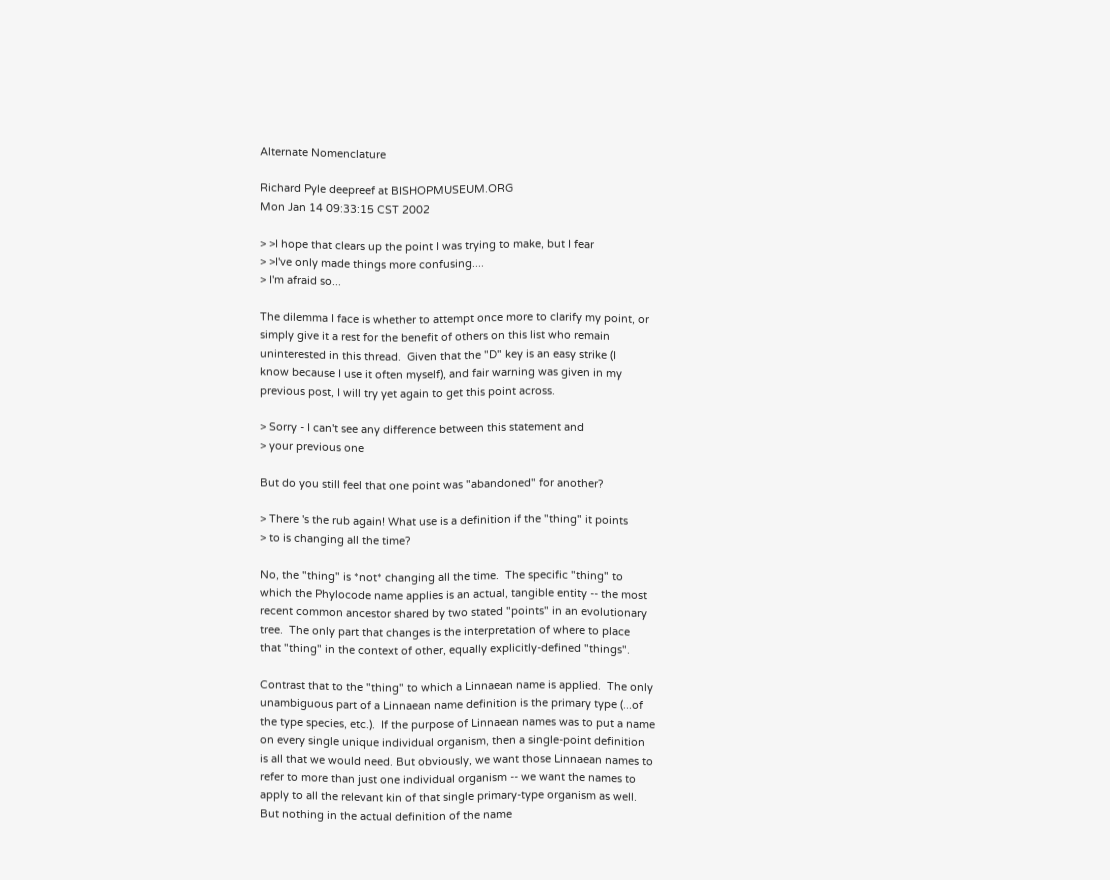Alternate Nomenclature

Richard Pyle deepreef at BISHOPMUSEUM.ORG
Mon Jan 14 09:33:15 CST 2002

> >I hope that clears up the point I was trying to make, but I fear
> >I've only made things more confusing....
> I'm afraid so...

The dilemma I face is whether to attempt once more to clarify my point, or
simply give it a rest for the benefit of others on this list who remain
uninterested in this thread.  Given that the "D" key is an easy strike (I
know because I use it often myself), and fair warning was given in my
previous post, I will try yet again to get this point across.

> Sorry - I can't see any difference between this statement and
> your previous one

But do you still feel that one point was "abandoned" for another?

> There 's the rub again! What use is a definition if the "thing" it points
> to is changing all the time?

No, the "thing" is *not* changing all the time.  The specific "thing" to
which the Phylocode name applies is an actual, tangible entity -- the most
recent common ancestor shared by two stated "points" in an evolutionary
tree.  The only part that changes is the interpretation of where to place
that "thing" in the context of other, equally explicitly-defined "things".

Contrast that to the "thing" to which a Linnaean name is applied.  The only
unambiguous part of a Linnaean name definition is the primary type (...of
the type species, etc.).  If the purpose of Linnaean names was to put a name
on every single unique individual organism, then a single-point definition
is all that we would need. But obviously, we want those Linnaean names to
refer to more than just one individual organism -- we want the names to
apply to all the relevant kin of that single primary-type organism as well.
But nothing in the actual definition of the name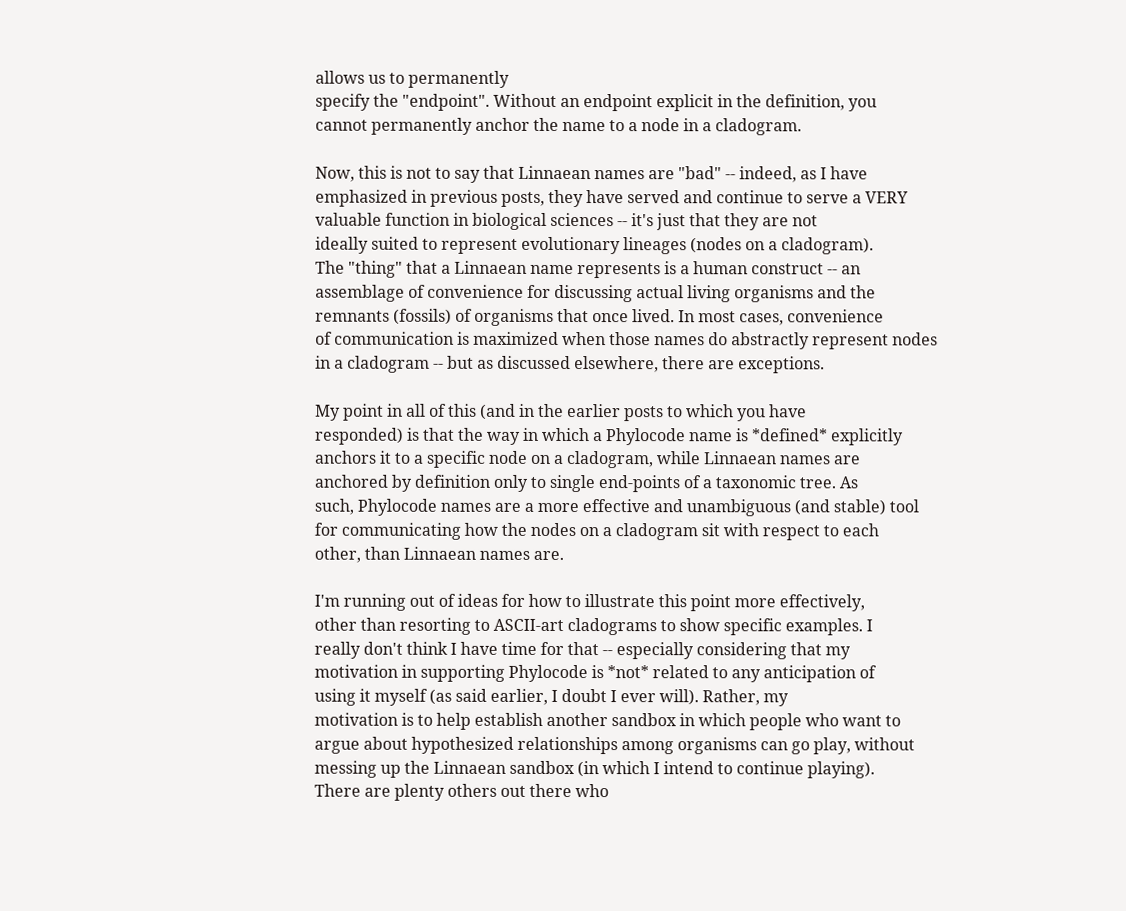allows us to permanently
specify the "endpoint". Without an endpoint explicit in the definition, you
cannot permanently anchor the name to a node in a cladogram.

Now, this is not to say that Linnaean names are "bad" -- indeed, as I have
emphasized in previous posts, they have served and continue to serve a VERY
valuable function in biological sciences -- it's just that they are not
ideally suited to represent evolutionary lineages (nodes on a cladogram).
The "thing" that a Linnaean name represents is a human construct -- an
assemblage of convenience for discussing actual living organisms and the
remnants (fossils) of organisms that once lived. In most cases, convenience
of communication is maximized when those names do abstractly represent nodes
in a cladogram -- but as discussed elsewhere, there are exceptions.

My point in all of this (and in the earlier posts to which you have
responded) is that the way in which a Phylocode name is *defined* explicitly
anchors it to a specific node on a cladogram, while Linnaean names are
anchored by definition only to single end-points of a taxonomic tree. As
such, Phylocode names are a more effective and unambiguous (and stable) tool
for communicating how the nodes on a cladogram sit with respect to each
other, than Linnaean names are.

I'm running out of ideas for how to illustrate this point more effectively,
other than resorting to ASCII-art cladograms to show specific examples. I
really don't think I have time for that -- especially considering that my
motivation in supporting Phylocode is *not* related to any anticipation of
using it myself (as said earlier, I doubt I ever will). Rather, my
motivation is to help establish another sandbox in which people who want to
argue about hypothesized relationships among organisms can go play, without
messing up the Linnaean sandbox (in which I intend to continue playing).
There are plenty others out there who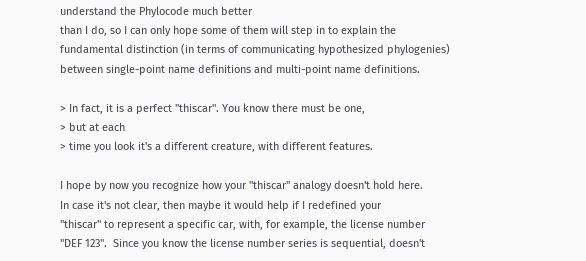understand the Phylocode much better
than I do, so I can only hope some of them will step in to explain the
fundamental distinction (in terms of communicating hypothesized phylogenies)
between single-point name definitions and multi-point name definitions.

> In fact, it is a perfect "thiscar". You know there must be one,
> but at each
> time you look it's a different creature, with different features.

I hope by now you recognize how your "thiscar" analogy doesn't hold here.
In case it's not clear, then maybe it would help if I redefined your
"thiscar" to represent a specific car, with, for example, the license number
"DEF 123".  Since you know the license number series is sequential, doesn't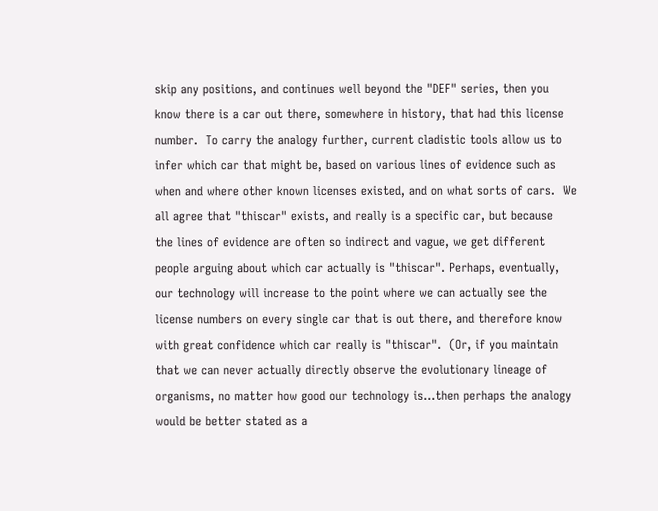skip any positions, and continues well beyond the "DEF" series, then you
know there is a car out there, somewhere in history, that had this license
number.  To carry the analogy further, current cladistic tools allow us to
infer which car that might be, based on various lines of evidence such as
when and where other known licenses existed, and on what sorts of cars.  We
all agree that "thiscar" exists, and really is a specific car, but because
the lines of evidence are often so indirect and vague, we get different
people arguing about which car actually is "thiscar". Perhaps, eventually,
our technology will increase to the point where we can actually see the
license numbers on every single car that is out there, and therefore know
with great confidence which car really is "thiscar".  (Or, if you maintain
that we can never actually directly observe the evolutionary lineage of
organisms, no matter how good our technology is...then perhaps the analogy
would be better stated as a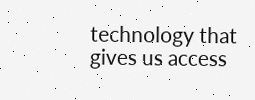technology that gives us access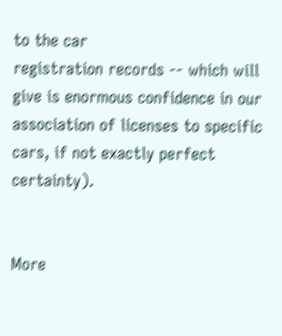to the car
registration records -- which will give is enormous confidence in our
association of licenses to specific cars, if not exactly perfect certainty).


More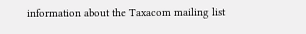information about the Taxacom mailing list